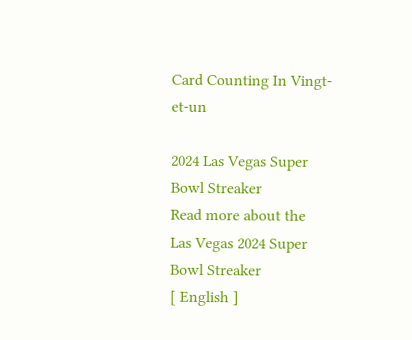Card Counting In Vingt-et-un

2024 Las Vegas Super Bowl Streaker
Read more about the
Las Vegas 2024 Super
Bowl Streaker
[ English ]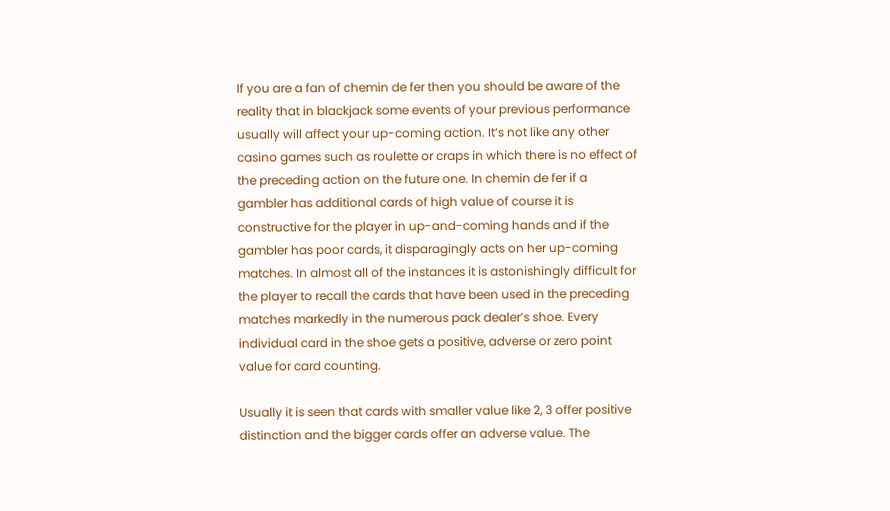If you are a fan of chemin de fer then you should be aware of the reality that in blackjack some events of your previous performance usually will affect your up-coming action. It’s not like any other casino games such as roulette or craps in which there is no effect of the preceding action on the future one. In chemin de fer if a gambler has additional cards of high value of course it is constructive for the player in up-and-coming hands and if the gambler has poor cards, it disparagingly acts on her up-coming matches. In almost all of the instances it is astonishingly difficult for the player to recall the cards that have been used in the preceding matches markedly in the numerous pack dealer’s shoe. Every individual card in the shoe gets a positive, adverse or zero point value for card counting.

Usually it is seen that cards with smaller value like 2, 3 offer positive distinction and the bigger cards offer an adverse value. The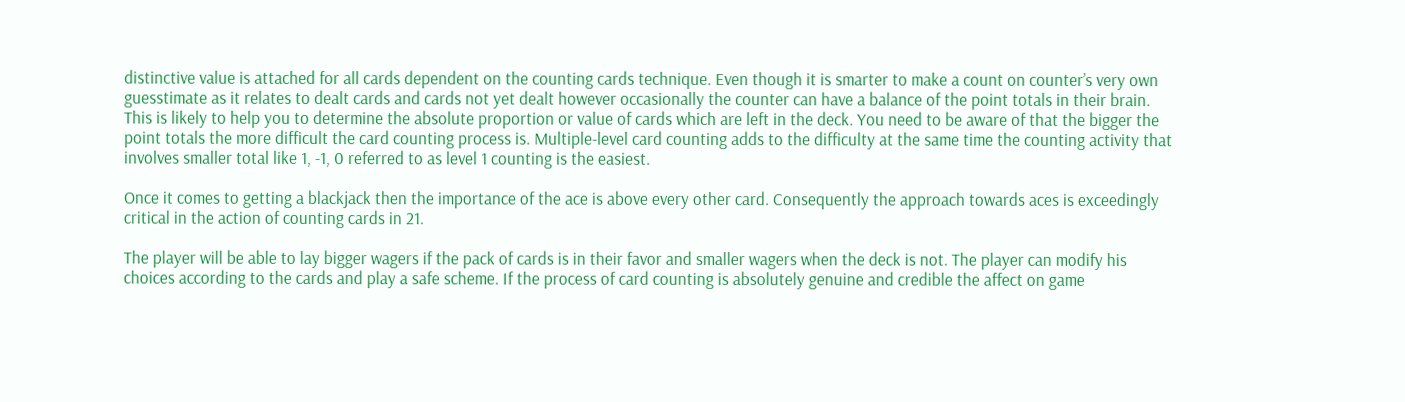distinctive value is attached for all cards dependent on the counting cards technique. Even though it is smarter to make a count on counter’s very own guesstimate as it relates to dealt cards and cards not yet dealt however occasionally the counter can have a balance of the point totals in their brain. This is likely to help you to determine the absolute proportion or value of cards which are left in the deck. You need to be aware of that the bigger the point totals the more difficult the card counting process is. Multiple-level card counting adds to the difficulty at the same time the counting activity that involves smaller total like 1, -1, 0 referred to as level 1 counting is the easiest.

Once it comes to getting a blackjack then the importance of the ace is above every other card. Consequently the approach towards aces is exceedingly critical in the action of counting cards in 21.

The player will be able to lay bigger wagers if the pack of cards is in their favor and smaller wagers when the deck is not. The player can modify his choices according to the cards and play a safe scheme. If the process of card counting is absolutely genuine and credible the affect on game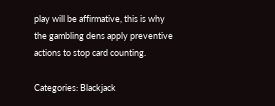play will be affirmative, this is why the gambling dens apply preventive actions to stop card counting.

Categories: Blackjack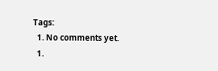Tags:
  1. No comments yet.
  1.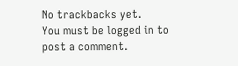No trackbacks yet.
You must be logged in to post a comment.